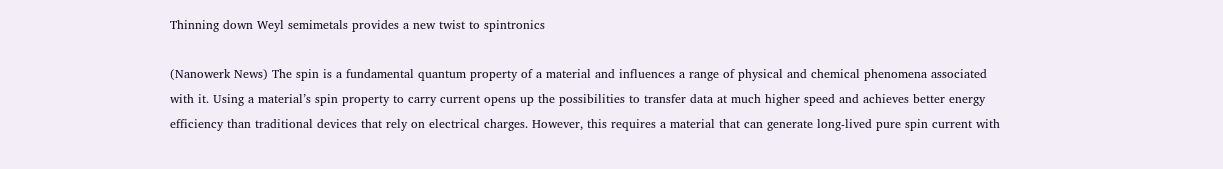Thinning down Weyl semimetals provides a new twist to spintronics

(Nanowerk News) The spin is a fundamental quantum property of a material and influences a range of physical and chemical phenomena associated with it. Using a material’s spin property to carry current opens up the possibilities to transfer data at much higher speed and achieves better energy efficiency than traditional devices that rely on electrical charges. However, this requires a material that can generate long-lived pure spin current with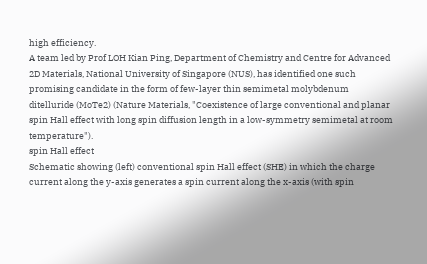high efficiency.
A team led by Prof LOH Kian Ping, Department of Chemistry and Centre for Advanced 2D Materials, National University of Singapore (NUS), has identified one such promising candidate in the form of few-layer thin semimetal molybdenum ditelluride (MoTe2) (Nature Materials, "Coexistence of large conventional and planar spin Hall effect with long spin diffusion length in a low-symmetry semimetal at room temperature").
spin Hall effect
Schematic showing (left) conventional spin Hall effect (SHE) in which the charge current along the y-axis generates a spin current along the x-axis (with spin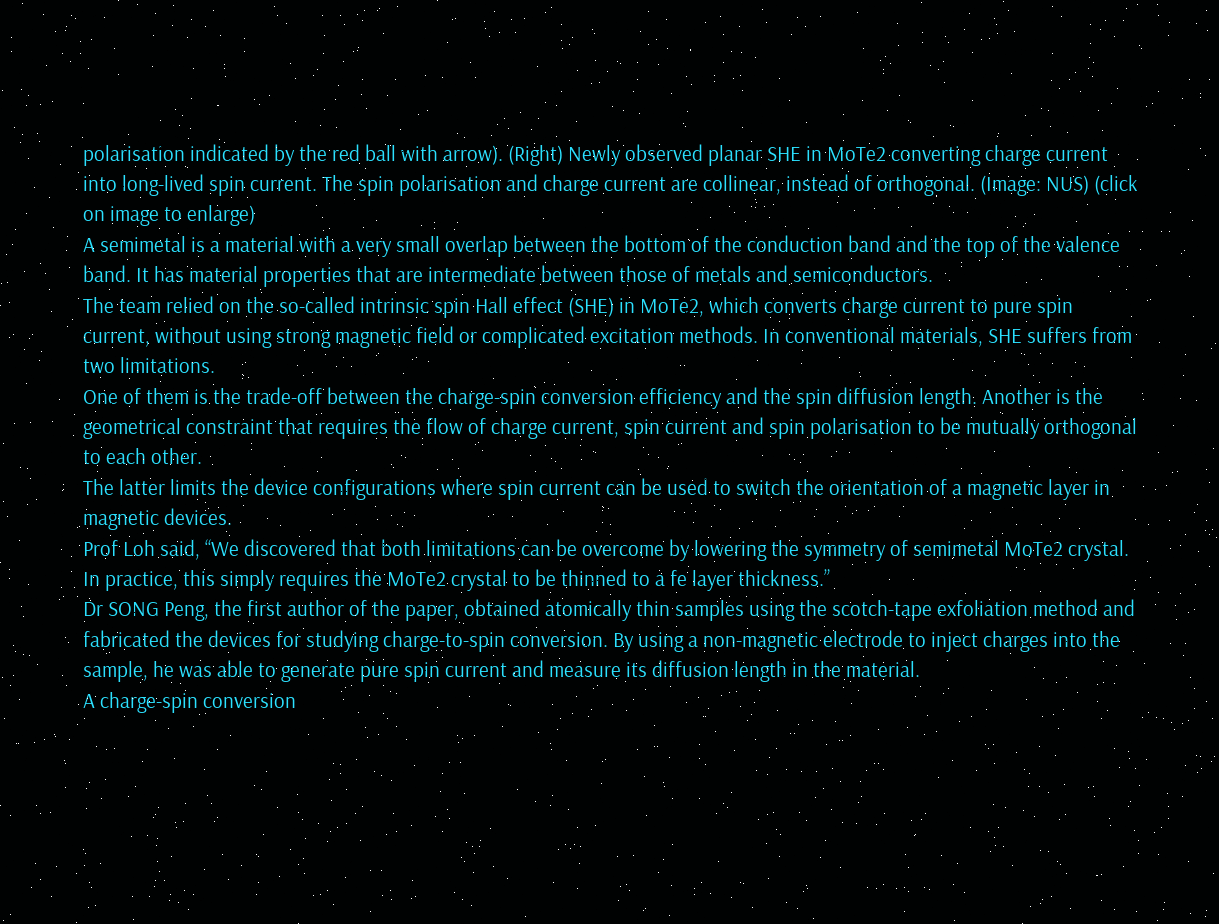polarisation indicated by the red ball with arrow). (Right) Newly observed planar SHE in MoTe2 converting charge current into long-lived spin current. The spin polarisation and charge current are collinear, instead of orthogonal. (Image: NUS) (click on image to enlarge)
A semimetal is a material with a very small overlap between the bottom of the conduction band and the top of the valence band. It has material properties that are intermediate between those of metals and semiconductors.
The team relied on the so-called intrinsic spin Hall effect (SHE) in MoTe2, which converts charge current to pure spin current, without using strong magnetic field or complicated excitation methods. In conventional materials, SHE suffers from two limitations.
One of them is the trade-off between the charge-spin conversion efficiency and the spin diffusion length. Another is the geometrical constraint that requires the flow of charge current, spin current and spin polarisation to be mutually orthogonal to each other.
The latter limits the device configurations where spin current can be used to switch the orientation of a magnetic layer in magnetic devices.
Prof Loh said, “We discovered that both limitations can be overcome by lowering the symmetry of semimetal MoTe2 crystal. In practice, this simply requires the MoTe2 crystal to be thinned to a fe layer thickness.”
Dr SONG Peng, the first author of the paper, obtained atomically thin samples using the scotch-tape exfoliation method and fabricated the devices for studying charge-to-spin conversion. By using a non-magnetic electrode to inject charges into the sample, he was able to generate pure spin current and measure its diffusion length in the material.
A charge-spin conversion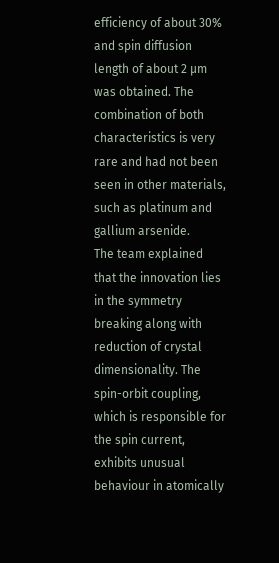efficiency of about 30% and spin diffusion length of about 2 µm was obtained. The combination of both characteristics is very rare and had not been seen in other materials, such as platinum and gallium arsenide.
The team explained that the innovation lies in the symmetry breaking along with reduction of crystal dimensionality. The spin-orbit coupling, which is responsible for the spin current, exhibits unusual behaviour in atomically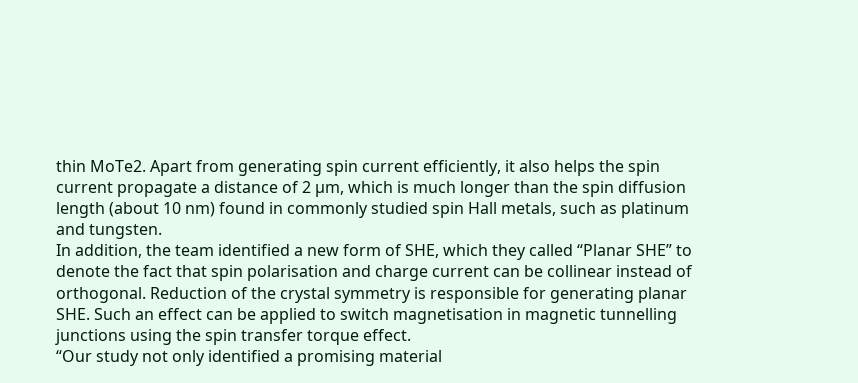thin MoTe2. Apart from generating spin current efficiently, it also helps the spin current propagate a distance of 2 µm, which is much longer than the spin diffusion length (about 10 nm) found in commonly studied spin Hall metals, such as platinum and tungsten.
In addition, the team identified a new form of SHE, which they called “Planar SHE” to denote the fact that spin polarisation and charge current can be collinear instead of orthogonal. Reduction of the crystal symmetry is responsible for generating planar SHE. Such an effect can be applied to switch magnetisation in magnetic tunnelling junctions using the spin transfer torque effect.
“Our study not only identified a promising material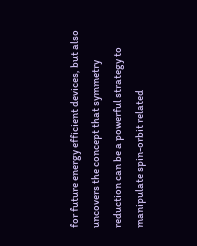for future energy efficient devices, but also uncovers the concept that symmetry reduction can be a powerful strategy to manipulate spin-orbit related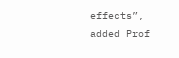effects”, added Prof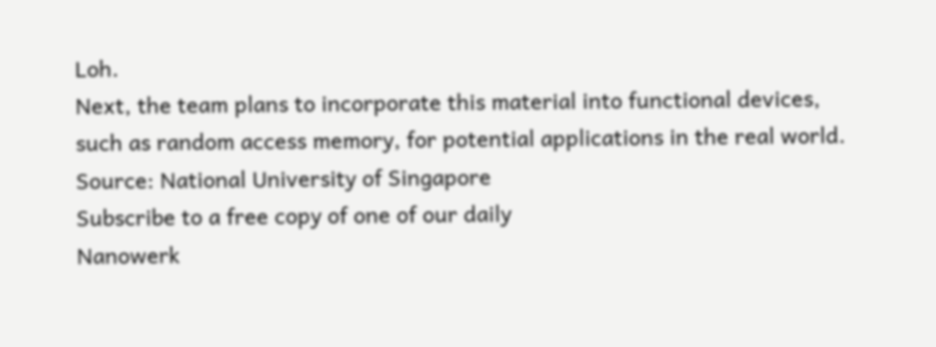Loh.
Next, the team plans to incorporate this material into functional devices, such as random access memory, for potential applications in the real world.
Source: National University of Singapore
Subscribe to a free copy of one of our daily
Nanowerk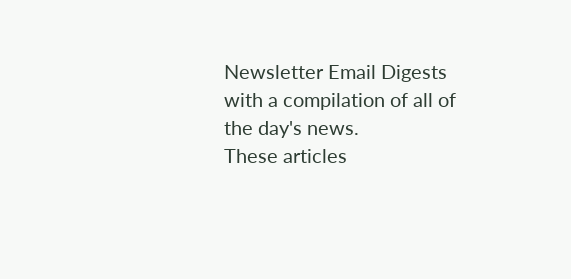Newsletter Email Digests
with a compilation of all of the day's news.
These articles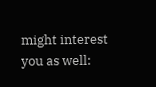might interest you as well: